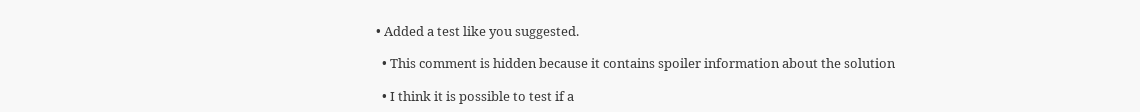• Added a test like you suggested.

  • This comment is hidden because it contains spoiler information about the solution

  • I think it is possible to test if a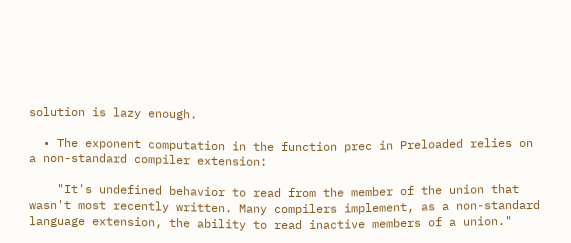solution is lazy enough.

  • The exponent computation in the function prec in Preloaded relies on a non-standard compiler extension:

    "It's undefined behavior to read from the member of the union that wasn't most recently written. Many compilers implement, as a non-standard language extension, the ability to read inactive members of a union."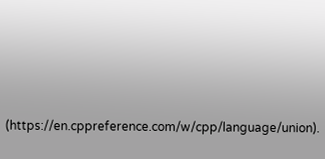(https://en.cppreference.com/w/cpp/language/union).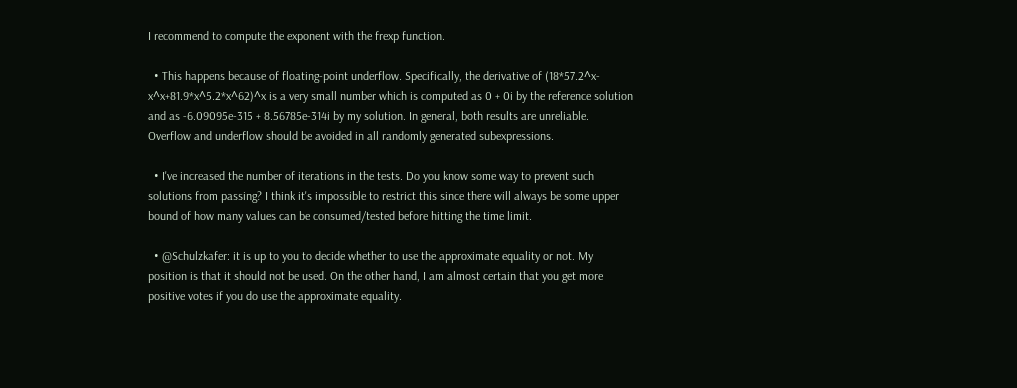I recommend to compute the exponent with the frexp function.

  • This happens because of floating-point underflow. Specifically, the derivative of (18*57.2^x-x^x+81.9*x^5.2*x^62)^x is a very small number which is computed as 0 + 0i by the reference solution and as -6.09095e-315 + 8.56785e-314i by my solution. In general, both results are unreliable. Overflow and underflow should be avoided in all randomly generated subexpressions.

  • I've increased the number of iterations in the tests. Do you know some way to prevent such solutions from passing? I think it's impossible to restrict this since there will always be some upper bound of how many values can be consumed/tested before hitting the time limit.

  • @Schulzkafer: it is up to you to decide whether to use the approximate equality or not. My position is that it should not be used. On the other hand, I am almost certain that you get more positive votes if you do use the approximate equality.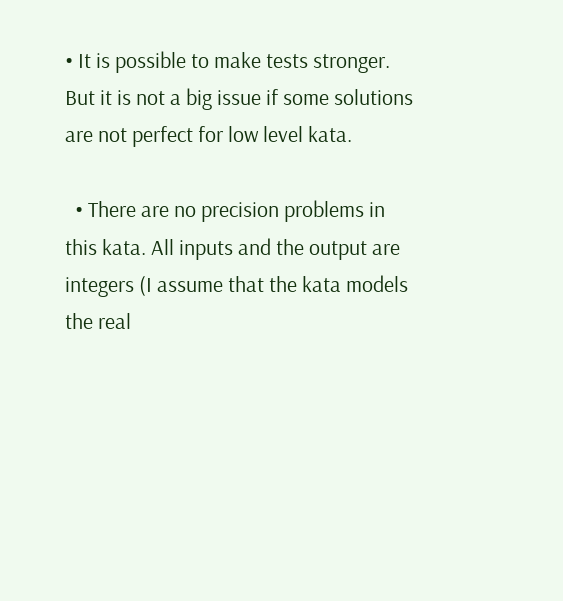• It is possible to make tests stronger. But it is not a big issue if some solutions are not perfect for low level kata.

  • There are no precision problems in this kata. All inputs and the output are integers (I assume that the kata models the real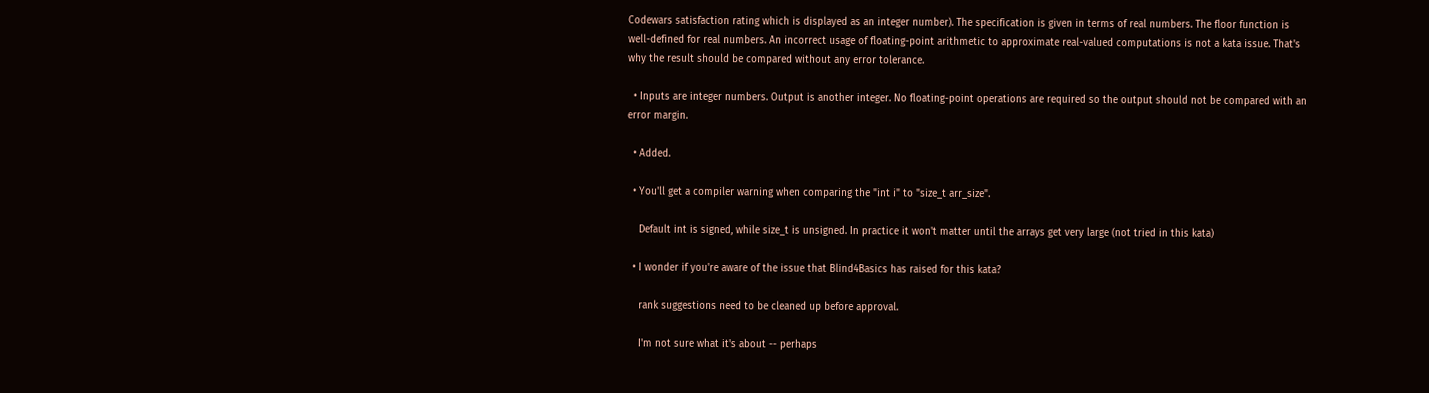Codewars satisfaction rating which is displayed as an integer number). The specification is given in terms of real numbers. The floor function is well-defined for real numbers. An incorrect usage of floating-point arithmetic to approximate real-valued computations is not a kata issue. That's why the result should be compared without any error tolerance.

  • Inputs are integer numbers. Output is another integer. No floating-point operations are required so the output should not be compared with an error margin.

  • Added.

  • You'll get a compiler warning when comparing the "int i" to "size_t arr_size".

    Default int is signed, while size_t is unsigned. In practice it won't matter until the arrays get very large (not tried in this kata)

  • I wonder if you're aware of the issue that Blind4Basics has raised for this kata?

    rank suggestions need to be cleaned up before approval.

    I'm not sure what it's about -- perhaps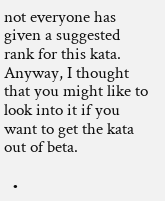not everyone has given a suggested rank for this kata. Anyway, I thought that you might like to look into it if you want to get the kata out of beta.

  •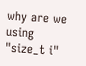why are we using "size_t i"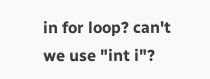in for loop? can't we use "int i"?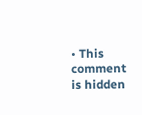• This comment is hidden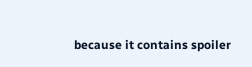because it contains spoiler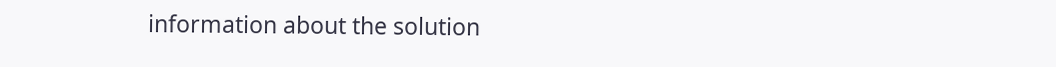information about the solution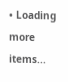• Loading more items...